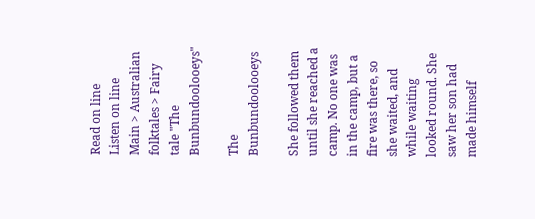Read on line
Listen on line
Main > Australian folktales > Fairy tale "The Bunbundoolooeys"

The Bunbundoolooeys

She followed them until she reached a camp. No one was in the camp, but a fire was there, so she waited, and while waiting looked round. She saw her son had made himself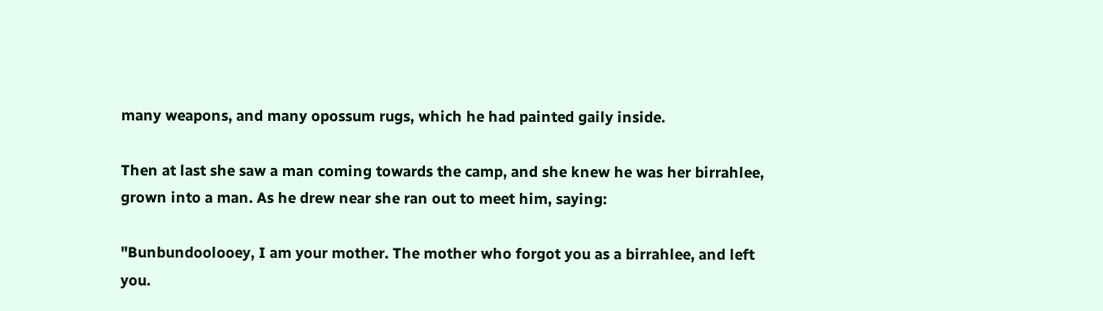many weapons, and many opossum rugs, which he had painted gaily inside.

Then at last she saw a man coming towards the camp, and she knew he was her birrahlee, grown into a man. As he drew near she ran out to meet him, saying:

"Bunbundoolooey, I am your mother. The mother who forgot you as a birrahlee, and left you.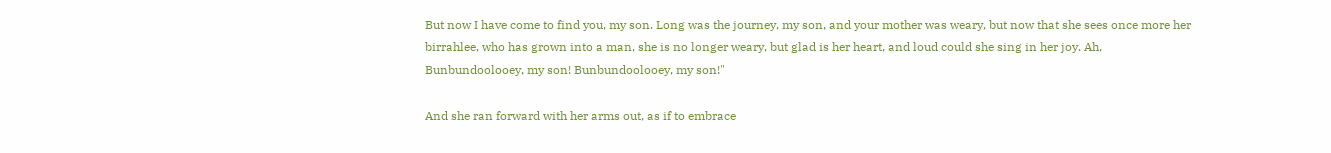But now I have come to find you, my son. Long was the journey, my son, and your mother was weary, but now that she sees once more her birrahlee, who has grown into a man, she is no longer weary, but glad is her heart, and loud could she sing in her joy. Ah, Bunbundoolooey, my son! Bunbundoolooey, my son!"

And she ran forward with her arms out, as if to embrace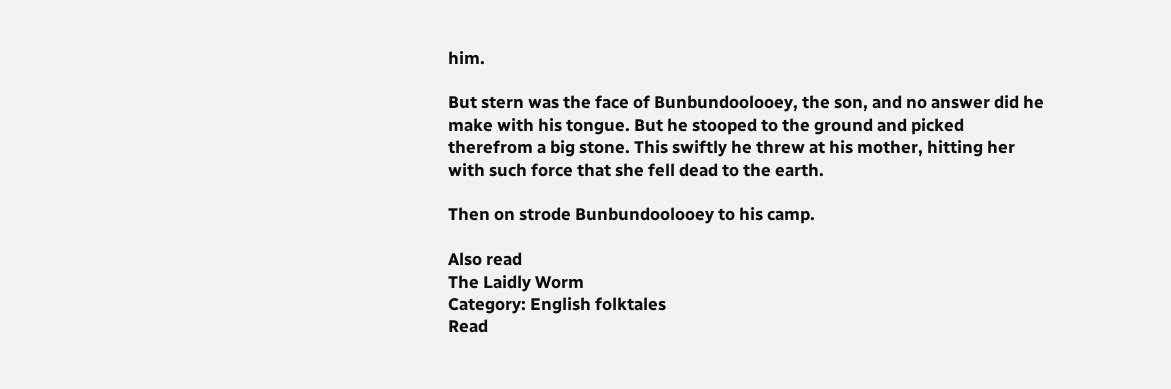him.

But stern was the face of Bunbundoolooey, the son, and no answer did he make with his tongue. But he stooped to the ground and picked therefrom a big stone. This swiftly he threw at his mother, hitting her with such force that she fell dead to the earth.

Then on strode Bunbundoolooey to his camp.

Also read
The Laidly Worm
Category: English folktales
Read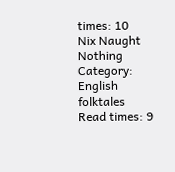times: 10
Nix Naught Nothing
Category: English folktales
Read times: 9